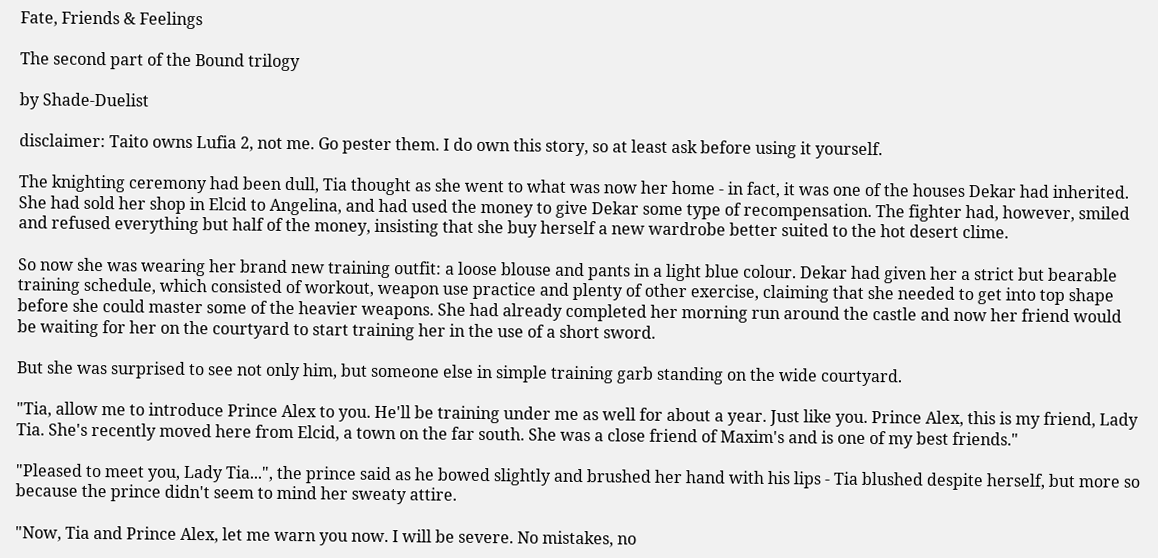Fate, Friends & Feelings

The second part of the Bound trilogy

by Shade-Duelist

disclaimer: Taito owns Lufia 2, not me. Go pester them. I do own this story, so at least ask before using it yourself.

The knighting ceremony had been dull, Tia thought as she went to what was now her home - in fact, it was one of the houses Dekar had inherited. She had sold her shop in Elcid to Angelina, and had used the money to give Dekar some type of recompensation. The fighter had, however, smiled and refused everything but half of the money, insisting that she buy herself a new wardrobe better suited to the hot desert clime.

So now she was wearing her brand new training outfit: a loose blouse and pants in a light blue colour. Dekar had given her a strict but bearable training schedule, which consisted of workout, weapon use practice and plenty of other exercise, claiming that she needed to get into top shape before she could master some of the heavier weapons. She had already completed her morning run around the castle and now her friend would be waiting for her on the courtyard to start training her in the use of a short sword.

But she was surprised to see not only him, but someone else in simple training garb standing on the wide courtyard.

"Tia, allow me to introduce Prince Alex to you. He'll be training under me as well for about a year. Just like you. Prince Alex, this is my friend, Lady Tia. She's recently moved here from Elcid, a town on the far south. She was a close friend of Maxim's and is one of my best friends."

"Pleased to meet you, Lady Tia...", the prince said as he bowed slightly and brushed her hand with his lips - Tia blushed despite herself, but more so because the prince didn't seem to mind her sweaty attire.

"Now, Tia and Prince Alex, let me warn you now. I will be severe. No mistakes, no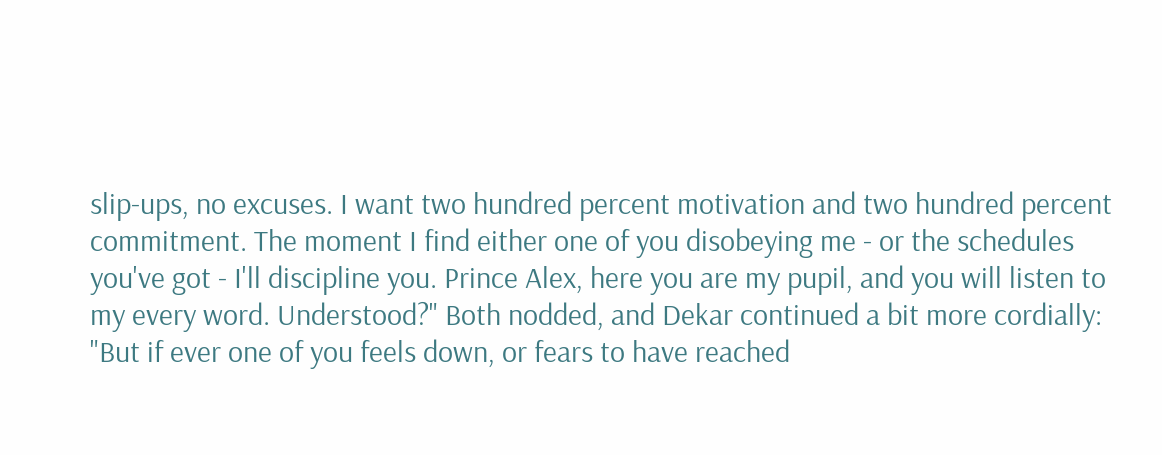slip-ups, no excuses. I want two hundred percent motivation and two hundred percent commitment. The moment I find either one of you disobeying me - or the schedules you've got - I'll discipline you. Prince Alex, here you are my pupil, and you will listen to my every word. Understood?" Both nodded, and Dekar continued a bit more cordially: "But if ever one of you feels down, or fears to have reached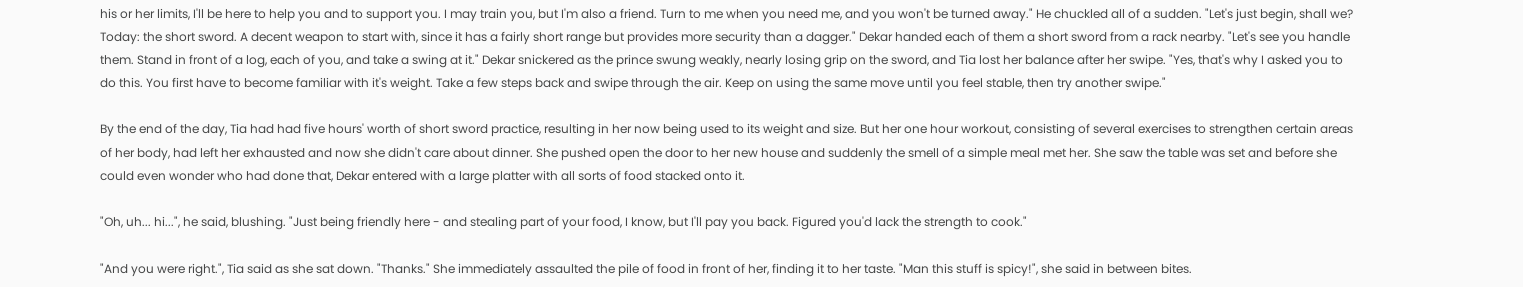his or her limits, I'll be here to help you and to support you. I may train you, but I'm also a friend. Turn to me when you need me, and you won't be turned away." He chuckled all of a sudden. "Let's just begin, shall we? Today: the short sword. A decent weapon to start with, since it has a fairly short range but provides more security than a dagger." Dekar handed each of them a short sword from a rack nearby. "Let's see you handle them. Stand in front of a log, each of you, and take a swing at it." Dekar snickered as the prince swung weakly, nearly losing grip on the sword, and Tia lost her balance after her swipe. "Yes, that's why I asked you to do this. You first have to become familiar with it's weight. Take a few steps back and swipe through the air. Keep on using the same move until you feel stable, then try another swipe."

By the end of the day, Tia had had five hours' worth of short sword practice, resulting in her now being used to its weight and size. But her one hour workout, consisting of several exercises to strengthen certain areas of her body, had left her exhausted and now she didn't care about dinner. She pushed open the door to her new house and suddenly the smell of a simple meal met her. She saw the table was set and before she could even wonder who had done that, Dekar entered with a large platter with all sorts of food stacked onto it.

"Oh, uh... hi...", he said, blushing. "Just being friendly here - and stealing part of your food, I know, but I'll pay you back. Figured you'd lack the strength to cook."

"And you were right.", Tia said as she sat down. "Thanks." She immediately assaulted the pile of food in front of her, finding it to her taste. "Man this stuff is spicy!", she said in between bites.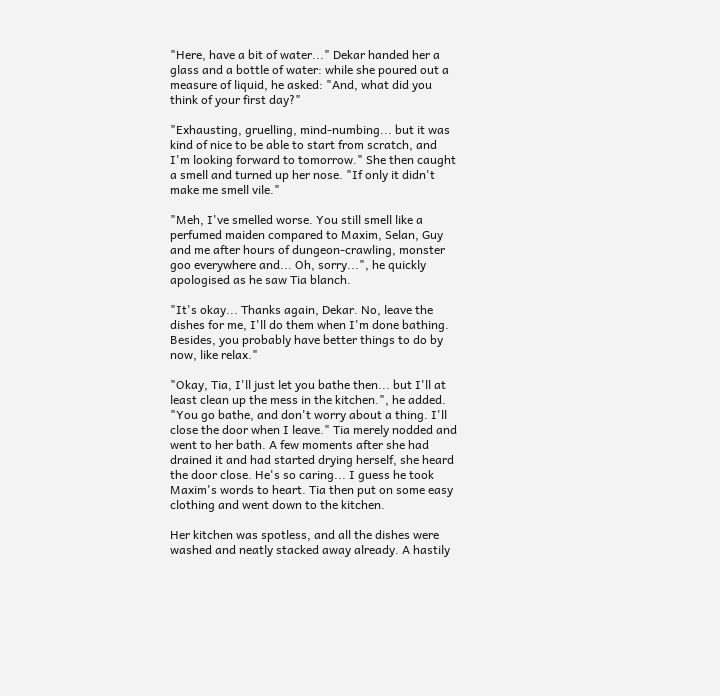"Here, have a bit of water..." Dekar handed her a glass and a bottle of water: while she poured out a measure of liquid, he asked: "And, what did you think of your first day?"

"Exhausting, gruelling, mind-numbing... but it was kind of nice to be able to start from scratch, and I'm looking forward to tomorrow." She then caught a smell and turned up her nose. "If only it didn't make me smell vile."

"Meh, I've smelled worse. You still smell like a perfumed maiden compared to Maxim, Selan, Guy and me after hours of dungeon-crawling, monster goo everywhere and... Oh, sorry...", he quickly apologised as he saw Tia blanch.

"It's okay... Thanks again, Dekar. No, leave the dishes for me, I'll do them when I'm done bathing. Besides, you probably have better things to do by now, like relax."

"Okay, Tia, I'll just let you bathe then... but I'll at least clean up the mess in the kitchen.", he added. "You go bathe, and don't worry about a thing. I'll close the door when I leave." Tia merely nodded and went to her bath. A few moments after she had drained it and had started drying herself, she heard the door close. He's so caring... I guess he took Maxim's words to heart. Tia then put on some easy clothing and went down to the kitchen.

Her kitchen was spotless, and all the dishes were washed and neatly stacked away already. A hastily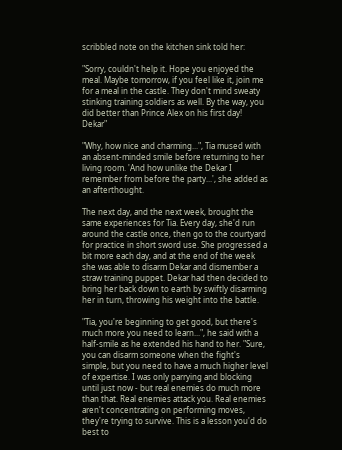scribbled note on the kitchen sink told her:

"Sorry, couldn't help it. Hope you enjoyed the meal. Maybe tomorrow, if you feel like it, join me for a meal in the castle. They don't mind sweaty stinking training soldiers as well. By the way, you did better than Prince Alex on his first day! Dekar"

"Why, how nice and charming...", Tia mused with an absent-minded smile before returning to her living room. 'And how unlike the Dekar I remember from before the party...', she added as an afterthought.

The next day, and the next week, brought the same experiences for Tia. Every day, she'd run around the castle once, then go to the courtyard for practice in short sword use. She progressed a bit more each day, and at the end of the week she was able to disarm Dekar and dismember a straw training puppet. Dekar had then decided to bring her back down to earth by swiftly disarming her in turn, throwing his weight into the battle.

"Tia, you're beginning to get good, but there's much more you need to learn...", he said with a half-smile as he extended his hand to her. "Sure, you can disarm someone when the fight's simple, but you need to have a much higher level of expertise. I was only parrying and blocking until just now - but real enemies do much more than that. Real enemies attack you. Real enemies aren't concentrating on performing moves, they're trying to survive. This is a lesson you'd do best to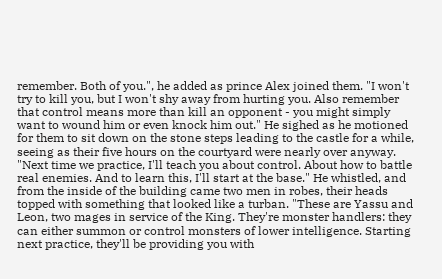remember. Both of you.", he added as prince Alex joined them. "I won't try to kill you, but I won't shy away from hurting you. Also remember that control means more than kill an opponent - you might simply want to wound him or even knock him out." He sighed as he motioned for them to sit down on the stone steps leading to the castle for a while, seeing as their five hours on the courtyard were nearly over anyway. "Next time we practice, I'll teach you about control. About how to battle real enemies. And to learn this, I'll start at the base." He whistled, and from the inside of the building came two men in robes, their heads topped with something that looked like a turban. "These are Yassu and Leon, two mages in service of the King. They're monster handlers: they can either summon or control monsters of lower intelligence. Starting next practice, they'll be providing you with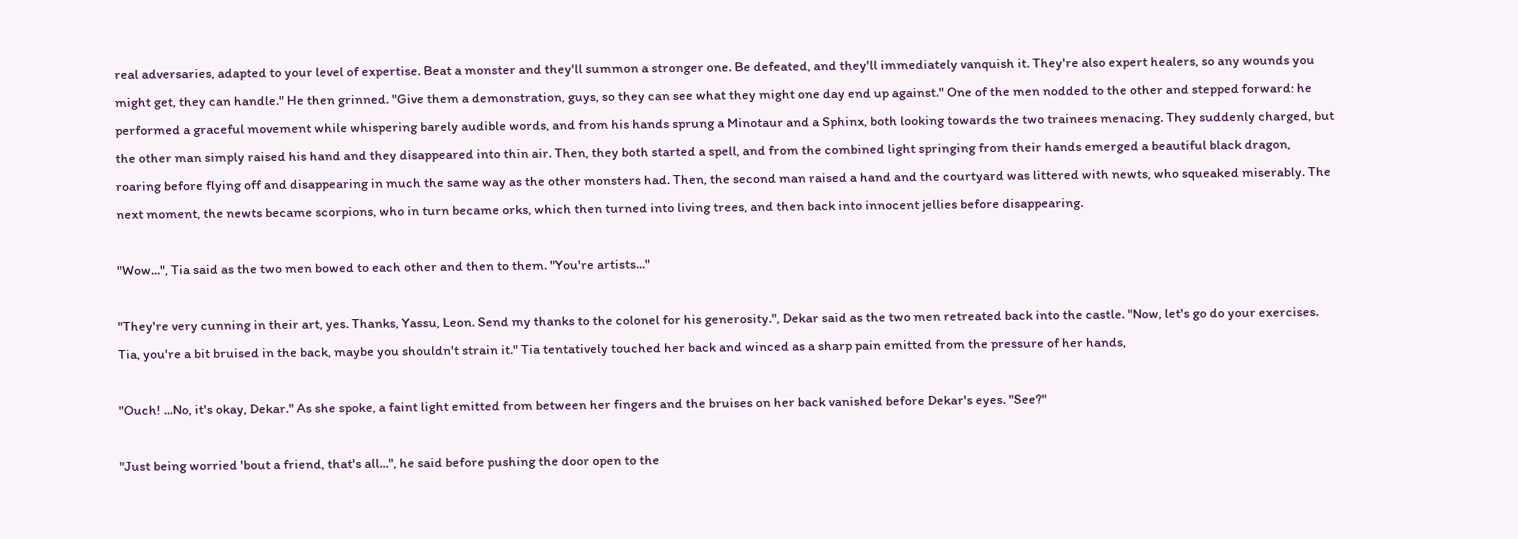real adversaries, adapted to your level of expertise. Beat a monster and they'll summon a stronger one. Be defeated, and they'll immediately vanquish it. They're also expert healers, so any wounds you might get, they can handle." He then grinned. "Give them a demonstration, guys, so they can see what they might one day end up against." One of the men nodded to the other and stepped forward: he performed a graceful movement while whispering barely audible words, and from his hands sprung a Minotaur and a Sphinx, both looking towards the two trainees menacing. They suddenly charged, but the other man simply raised his hand and they disappeared into thin air. Then, they both started a spell, and from the combined light springing from their hands emerged a beautiful black dragon, roaring before flying off and disappearing in much the same way as the other monsters had. Then, the second man raised a hand and the courtyard was littered with newts, who squeaked miserably. The next moment, the newts became scorpions, who in turn became orks, which then turned into living trees, and then back into innocent jellies before disappearing.

"Wow...", Tia said as the two men bowed to each other and then to them. "You're artists..."

"They're very cunning in their art, yes. Thanks, Yassu, Leon. Send my thanks to the colonel for his generosity.", Dekar said as the two men retreated back into the castle. "Now, let's go do your exercises. Tia, you're a bit bruised in the back, maybe you shouldn't strain it." Tia tentatively touched her back and winced as a sharp pain emitted from the pressure of her hands,

"Ouch! ...No, it's okay, Dekar." As she spoke, a faint light emitted from between her fingers and the bruises on her back vanished before Dekar's eyes. "See?"

"Just being worried 'bout a friend, that's all...", he said before pushing the door open to the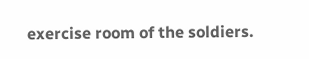exercise room of the soldiers.